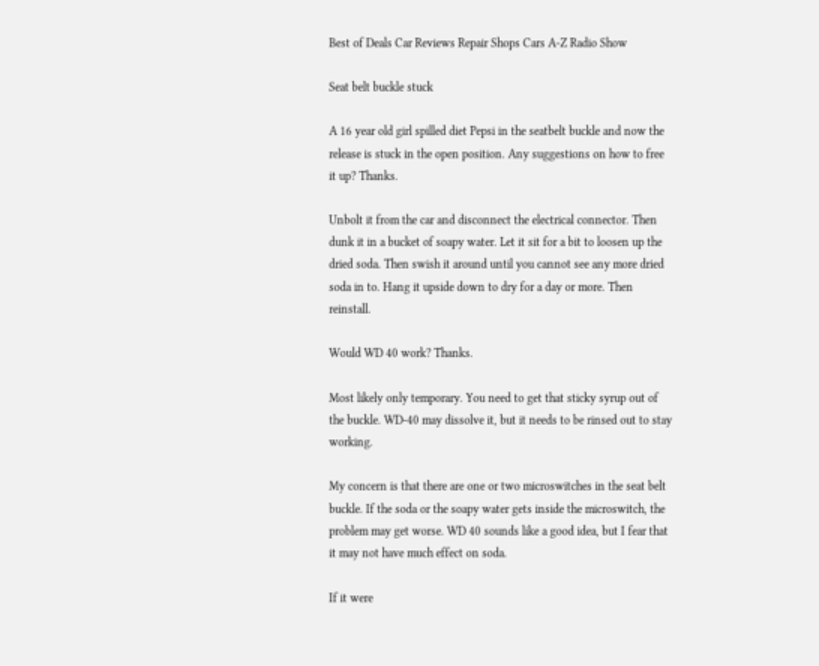Best of Deals Car Reviews Repair Shops Cars A-Z Radio Show

Seat belt buckle stuck

A 16 year old girl spilled diet Pepsi in the seatbelt buckle and now the release is stuck in the open position. Any suggestions on how to free it up? Thanks.

Unbolt it from the car and disconnect the electrical connector. Then dunk it in a bucket of soapy water. Let it sit for a bit to loosen up the dried soda. Then swish it around until you cannot see any more dried soda in to. Hang it upside down to dry for a day or more. Then reinstall.

Would WD 40 work? Thanks.

Most likely only temporary. You need to get that sticky syrup out of the buckle. WD-40 may dissolve it, but it needs to be rinsed out to stay working.

My concern is that there are one or two microswitches in the seat belt buckle. If the soda or the soapy water gets inside the microswitch, the problem may get worse. WD 40 sounds like a good idea, but I fear that it may not have much effect on soda.

If it were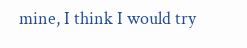mine, I think I would try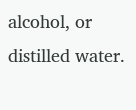alcohol, or distilled water.